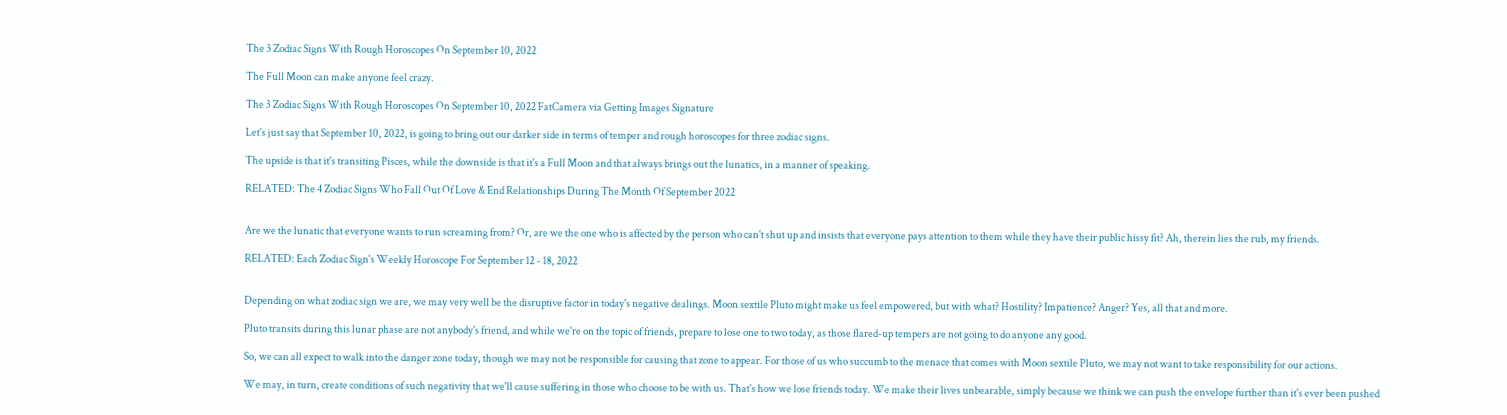The 3 Zodiac Signs With Rough Horoscopes On September 10, 2022

The Full Moon can make anyone feel crazy.

The 3 Zodiac Signs With Rough Horoscopes On September 10, 2022 FatCamera via Getting Images Signature

Let's just say that September 10, 2022, is going to bring out our darker side in terms of temper and rough horoscopes for three zodiac signs.

The upside is that it's transiting Pisces, while the downside is that it's a Full Moon and that always brings out the lunatics, in a manner of speaking.

RELATED: The 4 Zodiac Signs Who Fall Out Of Love & End Relationships During The Month Of September 2022


Are we the lunatic that everyone wants to run screaming from? Or, are we the one who is affected by the person who can't shut up and insists that everyone pays attention to them while they have their public hissy fit? Ah, therein lies the rub, my friends.

RELATED: Each Zodiac Sign's Weekly Horoscope For September 12 - 18, 2022


Depending on what zodiac sign we are, we may very well be the disruptive factor in today's negative dealings. Moon sextile Pluto might make us feel empowered, but with what? Hostility? Impatience? Anger? Yes, all that and more.

Pluto transits during this lunar phase are not anybody's friend, and while we're on the topic of friends, prepare to lose one to two today, as those flared-up tempers are not going to do anyone any good.

So, we can all expect to walk into the danger zone today, though we may not be responsible for causing that zone to appear. For those of us who succumb to the menace that comes with Moon sextile Pluto, we may not want to take responsibility for our actions.

We may, in turn, create conditions of such negativity that we'll cause suffering in those who choose to be with us. That's how we lose friends today. We make their lives unbearable, simply because we think we can push the envelope further than it's ever been pushed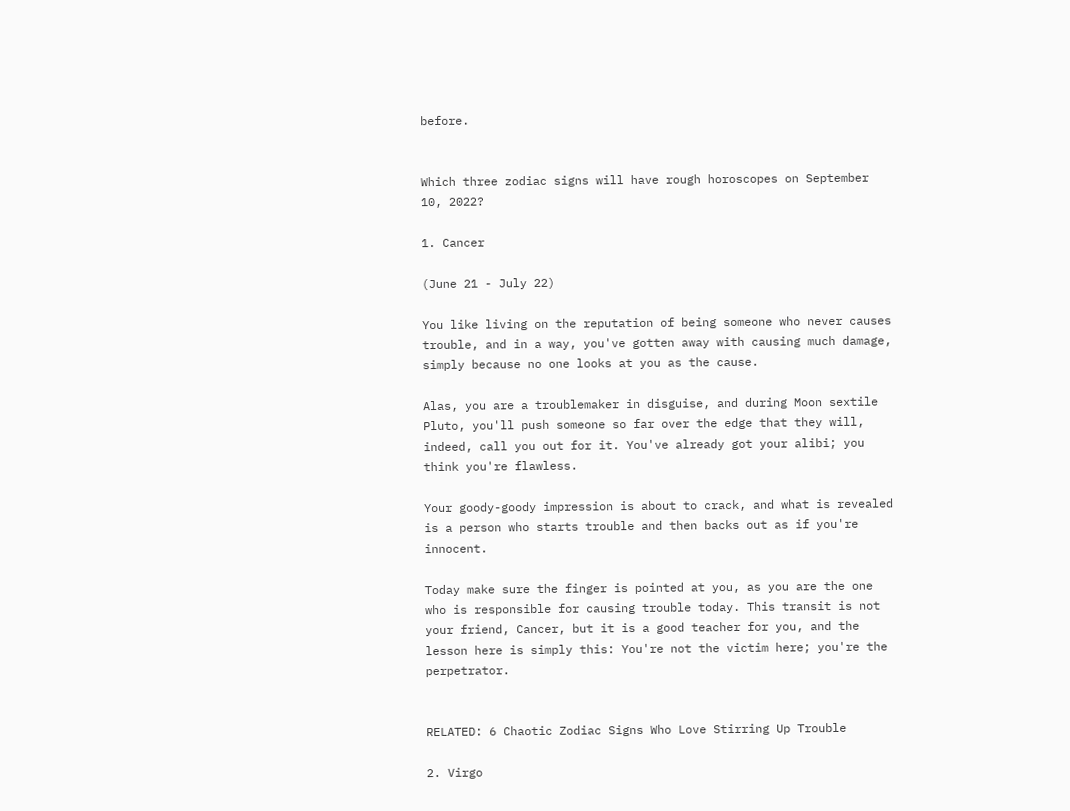before.


Which three zodiac signs will have rough horoscopes on September 10, 2022?

1. Cancer

(June 21 - July 22)

You like living on the reputation of being someone who never causes trouble, and in a way, you've gotten away with causing much damage, simply because no one looks at you as the cause.

Alas, you are a troublemaker in disguise, and during Moon sextile Pluto, you'll push someone so far over the edge that they will, indeed, call you out for it. You've already got your alibi; you think you're flawless.

Your goody-goody impression is about to crack, and what is revealed is a person who starts trouble and then backs out as if you're innocent.

Today make sure the finger is pointed at you, as you are the one who is responsible for causing trouble today. This transit is not your friend, Cancer, but it is a good teacher for you, and the lesson here is simply this: You're not the victim here; you're the perpetrator.


RELATED: 6 Chaotic Zodiac Signs Who Love Stirring Up Trouble

2. Virgo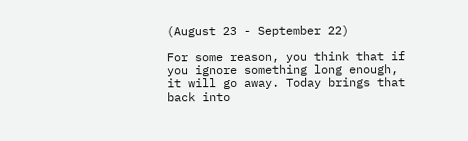(August 23 - September 22)

For some reason, you think that if you ignore something long enough, it will go away. Today brings that back into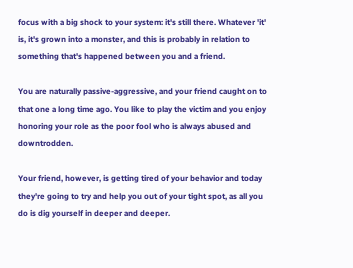focus with a big shock to your system: it's still there. Whatever 'it' is, it's grown into a monster, and this is probably in relation to something that's happened between you and a friend.

You are naturally passive-aggressive, and your friend caught on to that one a long time ago. You like to play the victim and you enjoy honoring your role as the poor fool who is always abused and downtrodden.

Your friend, however, is getting tired of your behavior and today they're going to try and help you out of your tight spot, as all you do is dig yourself in deeper and deeper.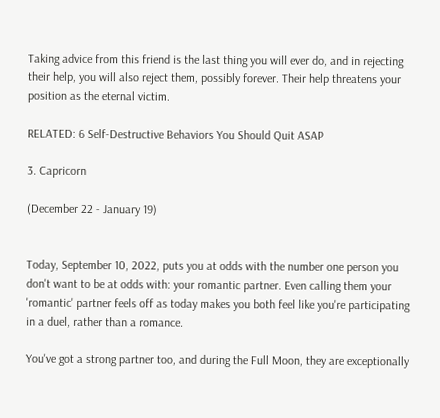Taking advice from this friend is the last thing you will ever do, and in rejecting their help, you will also reject them, possibly forever. Their help threatens your position as the eternal victim.

RELATED: 6 Self-Destructive Behaviors You Should Quit ASAP

3. Capricorn

(December 22 - January 19)


Today, September 10, 2022, puts you at odds with the number one person you don't want to be at odds with: your romantic partner. Even calling them your 'romantic' partner feels off as today makes you both feel like you're participating in a duel, rather than a romance.

You've got a strong partner too, and during the Full Moon, they are exceptionally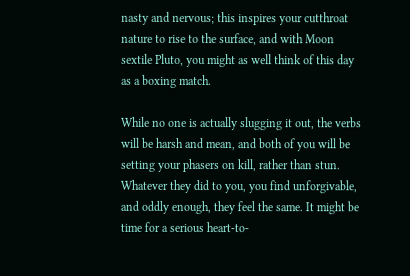nasty and nervous; this inspires your cutthroat nature to rise to the surface, and with Moon sextile Pluto, you might as well think of this day as a boxing match.

While no one is actually slugging it out, the verbs will be harsh and mean, and both of you will be setting your phasers on kill, rather than stun. Whatever they did to you, you find unforgivable, and oddly enough, they feel the same. It might be time for a serious heart-to-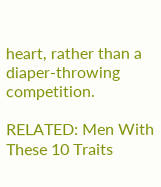heart, rather than a diaper-throwing competition.

RELATED: Men With These 10 Traits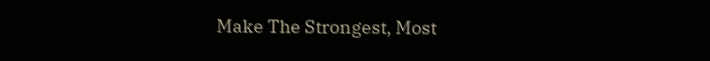Make The Strongest, Most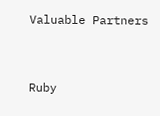Valuable Partners


Ruby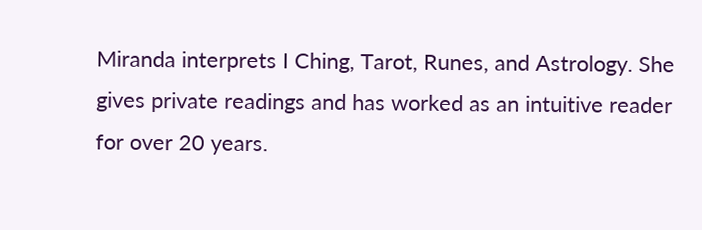Miranda interprets I Ching, Tarot, Runes, and Astrology. She gives private readings and has worked as an intuitive reader for over 20 years.